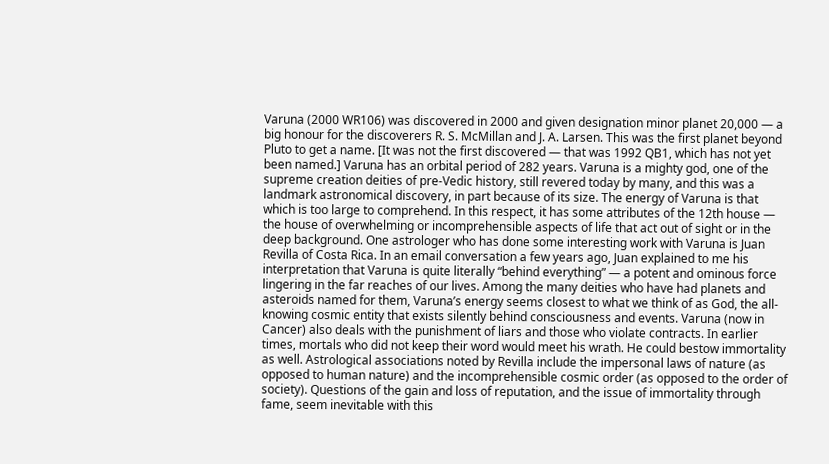Varuna (2000 WR106) was discovered in 2000 and given designation minor planet 20,000 — a big honour for the discoverers R. S. McMillan and J. A. Larsen. This was the first planet beyond Pluto to get a name. [It was not the first discovered — that was 1992 QB1, which has not yet been named.] Varuna has an orbital period of 282 years. Varuna is a mighty god, one of the supreme creation deities of pre-Vedic history, still revered today by many, and this was a landmark astronomical discovery, in part because of its size. The energy of Varuna is that which is too large to comprehend. In this respect, it has some attributes of the 12th house — the house of overwhelming or incomprehensible aspects of life that act out of sight or in the deep background. One astrologer who has done some interesting work with Varuna is Juan Revilla of Costa Rica. In an email conversation a few years ago, Juan explained to me his interpretation that Varuna is quite literally “behind everything” — a potent and ominous force lingering in the far reaches of our lives. Among the many deities who have had planets and asteroids named for them, Varuna’s energy seems closest to what we think of as God, the all-knowing cosmic entity that exists silently behind consciousness and events. Varuna (now in Cancer) also deals with the punishment of liars and those who violate contracts. In earlier times, mortals who did not keep their word would meet his wrath. He could bestow immortality as well. Astrological associations noted by Revilla include the impersonal laws of nature (as opposed to human nature) and the incomprehensible cosmic order (as opposed to the order of society). Questions of the gain and loss of reputation, and the issue of immortality through fame, seem inevitable with this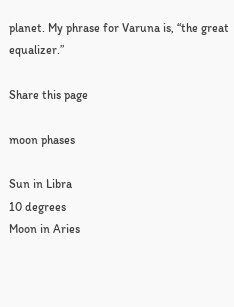planet. My phrase for Varuna is, “the great equalizer.”

Share this page

moon phases

Sun in Libra
10 degrees
Moon in Aries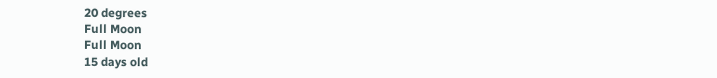20 degrees
Full Moon
Full Moon
15 days old